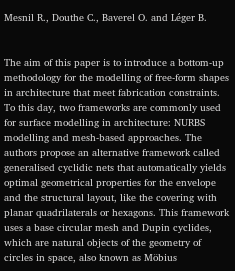Mesnil R., Douthe C., Baverel O. and Léger B.


The aim of this paper is to introduce a bottom-up methodology for the modelling of free-form shapes in architecture that meet fabrication constraints. To this day, two frameworks are commonly used for surface modelling in architecture: NURBS modelling and mesh-based approaches. The authors propose an alternative framework called generalised cyclidic nets that automatically yields optimal geometrical properties for the envelope and the structural layout, like the covering with planar quadrilaterals or hexagons. This framework uses a base circular mesh and Dupin cyclides, which are natural objects of the geometry of circles in space, also known as Möbius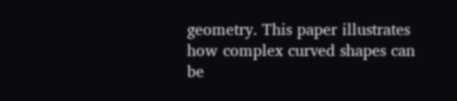geometry. This paper illustrates how complex curved shapes can be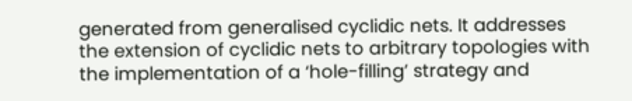generated from generalised cyclidic nets. It addresses the extension of cyclidic nets to arbitrary topologies with the implementation of a ‘hole-filling’ strategy and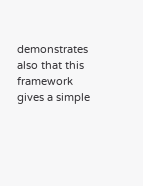demonstrates also that this framework gives a simple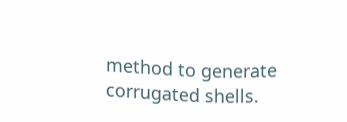method to generate corrugated shells.